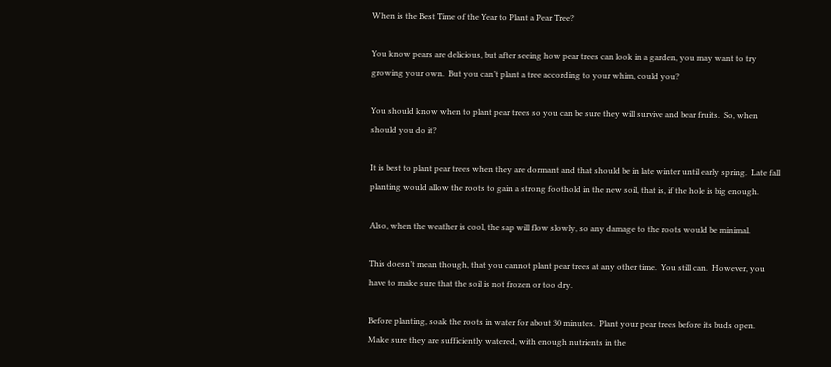When is the Best Time of the Year to Plant a Pear Tree?

You know pears are delicious, but after seeing how pear trees can look in a garden, you may want to try growing your own.  But you can’t plant a tree according to your whim, could you?

You should know when to plant pear trees so you can be sure they will survive and bear fruits.  So, when should you do it?

It is best to plant pear trees when they are dormant and that should be in late winter until early spring.  Late fall planting would allow the roots to gain a strong foothold in the new soil, that is, if the hole is big enough.

Also, when the weather is cool, the sap will flow slowly, so any damage to the roots would be minimal.

This doesn’t mean though, that you cannot plant pear trees at any other time.  You still can.  However, you have to make sure that the soil is not frozen or too dry.

Before planting, soak the roots in water for about 30 minutes.  Plant your pear trees before its buds open.  Make sure they are sufficiently watered, with enough nutrients in the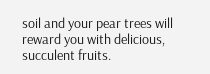soil and your pear trees will reward you with delicious, succulent fruits.